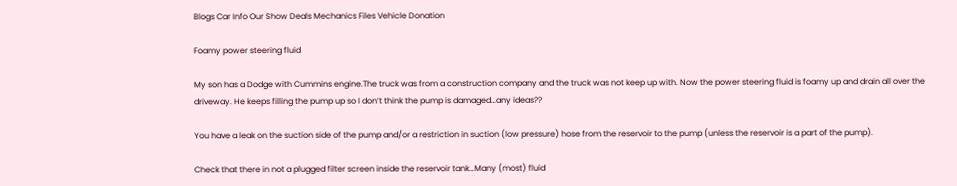Blogs Car Info Our Show Deals Mechanics Files Vehicle Donation

Foamy power steering fluid

My son has a Dodge with Cummins engine.The truck was from a construction company and the truck was not keep up with. Now the power steering fluid is foamy up and drain all over the driveway. He keeps filling the pump up so I don’t think the pump is damaged…any ideas??

You have a leak on the suction side of the pump and/or a restriction in suction (low pressure) hose from the reservoir to the pump (unless the reservoir is a part of the pump).

Check that there in not a plugged filter screen inside the reservoir tank…Many (most) fluid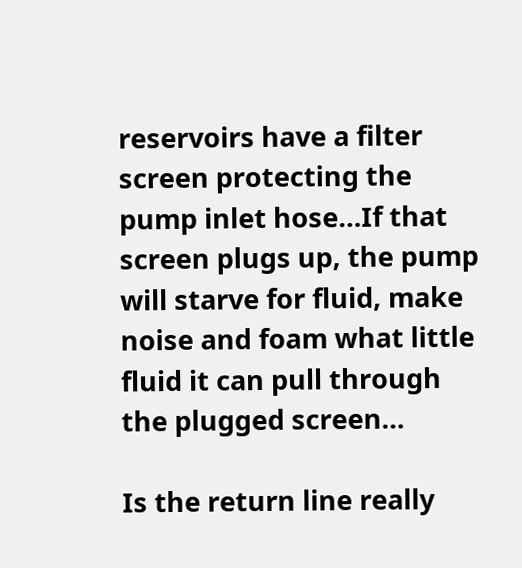reservoirs have a filter screen protecting the pump inlet hose…If that screen plugs up, the pump will starve for fluid, make noise and foam what little fluid it can pull through the plugged screen…

Is the return line really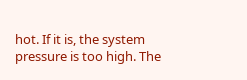hot. If it is, the system pressure is too high. The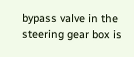bypass valve in the steering gear box is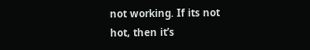not working. If its not hot, then it’s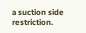a suction side restriction.